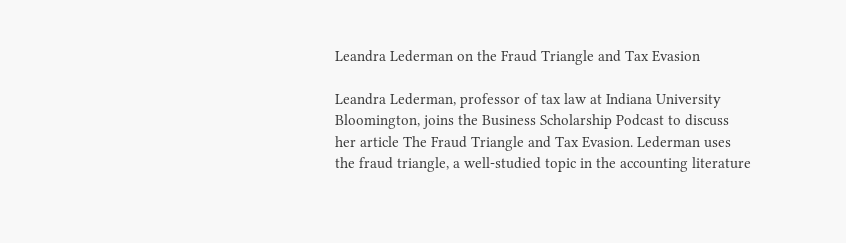Leandra Lederman on the Fraud Triangle and Tax Evasion

Leandra Lederman, professor of tax law at Indiana University Bloomington, joins the Business Scholarship Podcast to discuss her article The Fraud Triangle and Tax Evasion. Lederman uses the fraud triangle, a well-studied topic in the accounting literature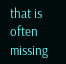that is often missing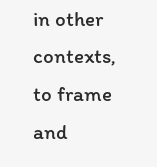in other contexts, to frame and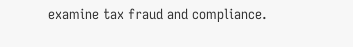examine tax fraud and compliance.